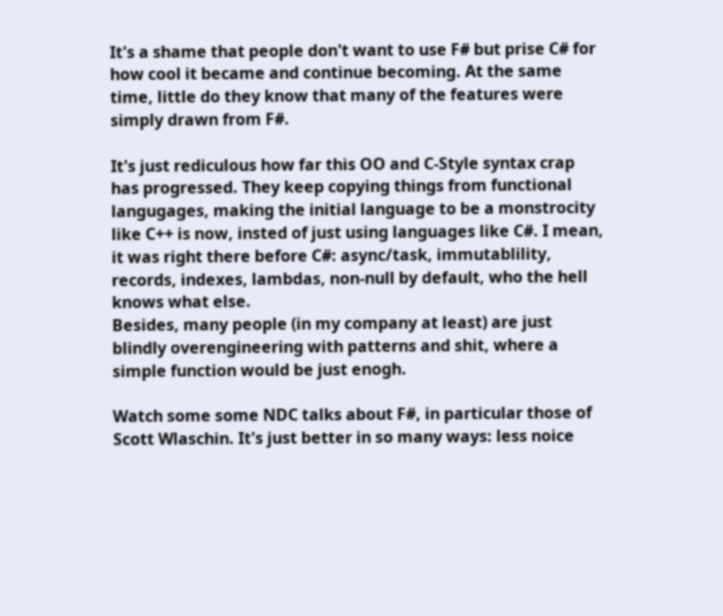It's a shame that people don't want to use F# but prise C# for how cool it became and continue becoming. At the same time, little do they know that many of the features were simply drawn from F#.

It's just rediculous how far this OO and C-Style syntax crap has progressed. They keep copying things from functional langugages, making the initial language to be a monstrocity like C++ is now, insted of just using languages like C#. I mean, it was right there before C#: async/task, immutablility, records, indexes, lambdas, non-null by default, who the hell knows what else.
Besides, many people (in my company at least) are just blindly overengineering with patterns and shit, where a simple function would be just enogh.

Watch some some NDC talks about F#, in particular those of Scott Wlaschin. It's just better in so many ways: less noice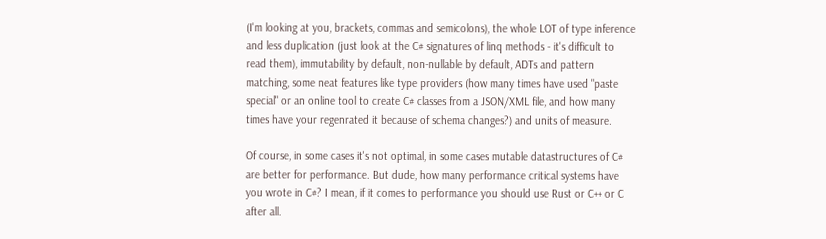(I'm looking at you, brackets, commas and semicolons), the whole LOT of type inference and less duplication (just look at the C# signatures of linq methods - it's difficult to read them), immutability by default, non-nullable by default, ADTs and pattern matching, some neat features like type providers (how many times have used "paste special" or an online tool to create C# classes from a JSON/XML file, and how many times have your regenrated it because of schema changes?) and units of measure.

Of course, in some cases it's not optimal, in some cases mutable datastructures of C# are better for performance. But dude, how many performance critical systems have you wrote in C#? I mean, if it comes to performance you should use Rust or C++ or C after all.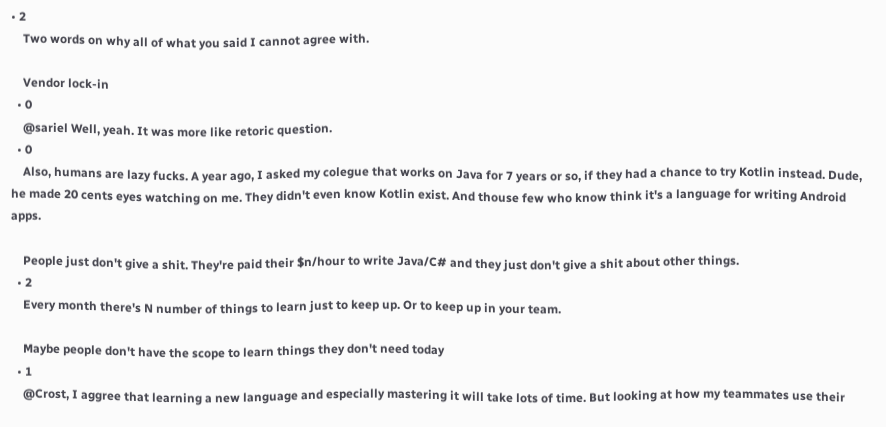• 2
    Two words on why all of what you said I cannot agree with.

    Vendor lock-in
  • 0
    @sariel Well, yeah. It was more like retoric question.
  • 0
    Also, humans are lazy fucks. A year ago, I asked my colegue that works on Java for 7 years or so, if they had a chance to try Kotlin instead. Dude, he made 20 cents eyes watching on me. They didn't even know Kotlin exist. And thouse few who know think it's a language for writing Android apps.

    People just don't give a shit. They're paid their $n/hour to write Java/C# and they just don't give a shit about other things.
  • 2
    Every month there's N number of things to learn just to keep up. Or to keep up in your team.

    Maybe people don't have the scope to learn things they don't need today
  • 1
    @Crost, I aggree that learning a new language and especially mastering it will take lots of time. But looking at how my teammates use their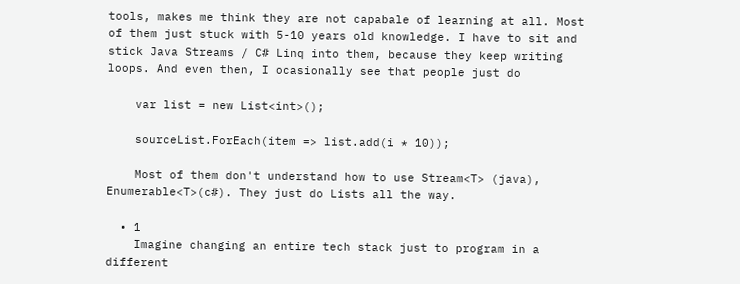tools, makes me think they are not capabale of learning at all. Most of them just stuck with 5-10 years old knowledge. I have to sit and stick Java Streams / C# Linq into them, because they keep writing loops. And even then, I ocasionally see that people just do

    var list = new List<int>();

    sourceList.ForEach(item => list.add(i * 10));

    Most of them don't understand how to use Stream<T> (java), Enumerable<T>(c#). They just do Lists all the way.

  • 1
    Imagine changing an entire tech stack just to program in a different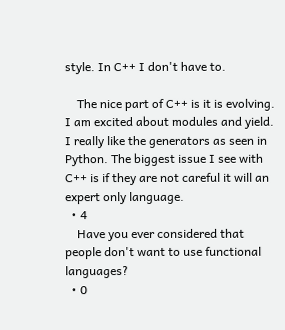style. In C++ I don't have to.

    The nice part of C++ is it is evolving. I am excited about modules and yield. I really like the generators as seen in Python. The biggest issue I see with C++ is if they are not careful it will an expert only language.
  • 4
    Have you ever considered that people don't want to use functional languages?
  • 0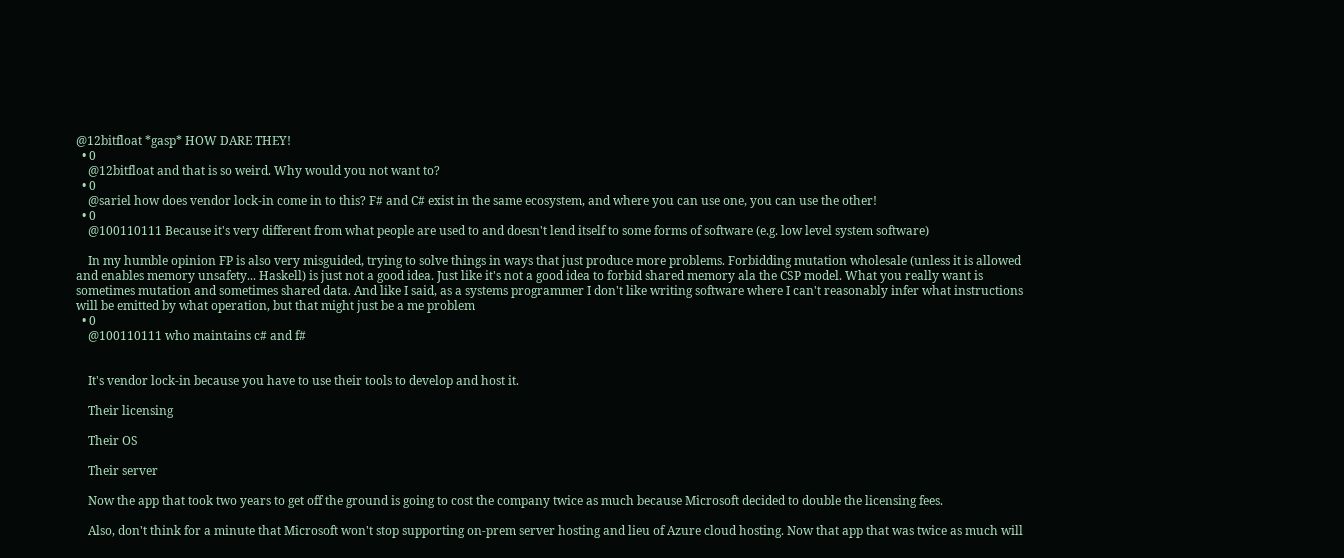@12bitfloat *gasp* HOW DARE THEY!
  • 0
    @12bitfloat and that is so weird. Why would you not want to?
  • 0
    @sariel how does vendor lock-in come in to this? F# and C# exist in the same ecosystem, and where you can use one, you can use the other!
  • 0
    @100110111 Because it's very different from what people are used to and doesn't lend itself to some forms of software (e.g. low level system software)

    In my humble opinion FP is also very misguided, trying to solve things in ways that just produce more problems. Forbidding mutation wholesale (unless it is allowed and enables memory unsafety... Haskell) is just not a good idea. Just like it's not a good idea to forbid shared memory ala the CSP model. What you really want is sometimes mutation and sometimes shared data. And like I said, as a systems programmer I don't like writing software where I can't reasonably infer what instructions will be emitted by what operation, but that might just be a me problem
  • 0
    @100110111 who maintains c# and f#


    It's vendor lock-in because you have to use their tools to develop and host it.

    Their licensing

    Their OS

    Their server

    Now the app that took two years to get off the ground is going to cost the company twice as much because Microsoft decided to double the licensing fees.

    Also, don't think for a minute that Microsoft won't stop supporting on-prem server hosting and lieu of Azure cloud hosting. Now that app that was twice as much will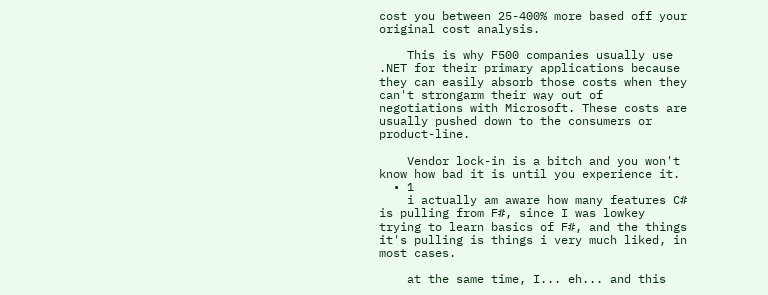cost you between 25-400% more based off your original cost analysis.

    This is why F500 companies usually use .NET for their primary applications because they can easily absorb those costs when they can't strongarm their way out of negotiations with Microsoft. These costs are usually pushed down to the consumers or product-line.

    Vendor lock-in is a bitch and you won't know how bad it is until you experience it.
  • 1
    i actually am aware how many features C# is pulling from F#, since I was lowkey trying to learn basics of F#, and the things it's pulling is things i very much liked, in most cases.

    at the same time, I... eh... and this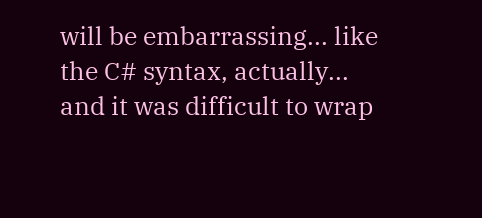will be embarrassing... like the C# syntax, actually... and it was difficult to wrap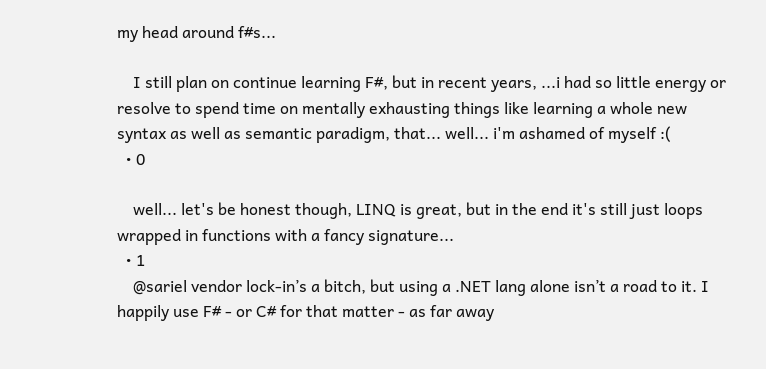my head around f#s...

    I still plan on continue learning F#, but in recent years, ...i had so little energy or resolve to spend time on mentally exhausting things like learning a whole new syntax as well as semantic paradigm, that... well... i'm ashamed of myself :(
  • 0

    well... let's be honest though, LINQ is great, but in the end it's still just loops wrapped in functions with a fancy signature...
  • 1
    @sariel vendor lock-in’s a bitch, but using a .NET lang alone isn’t a road to it. I happily use F# - or C# for that matter - as far away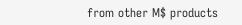from other M$ products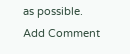as possible.
Add Comment